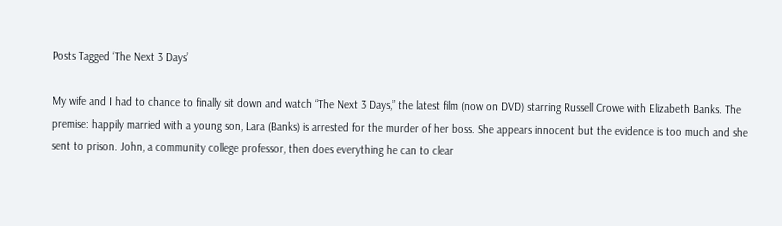Posts Tagged ‘The Next 3 Days’

My wife and I had to chance to finally sit down and watch “The Next 3 Days,” the latest film (now on DVD) starring Russell Crowe with Elizabeth Banks. The premise: happily married with a young son, Lara (Banks) is arrested for the murder of her boss. She appears innocent but the evidence is too much and she sent to prison. John, a community college professor, then does everything he can to clear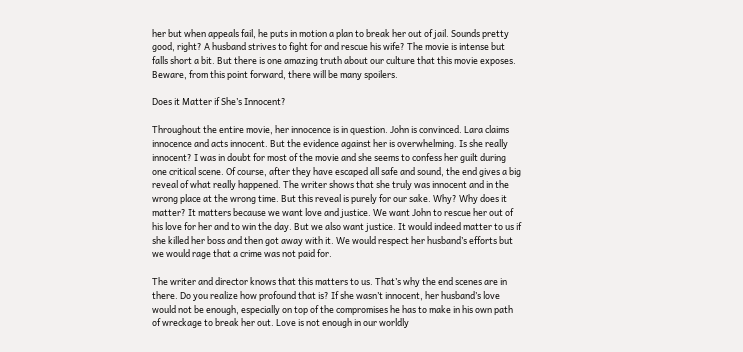her but when appeals fail, he puts in motion a plan to break her out of jail. Sounds pretty good, right? A husband strives to fight for and rescue his wife? The movie is intense but falls short a bit. But there is one amazing truth about our culture that this movie exposes. Beware, from this point forward, there will be many spoilers.

Does it Matter if She’s Innocent?

Throughout the entire movie, her innocence is in question. John is convinced. Lara claims innocence and acts innocent. But the evidence against her is overwhelming. Is she really innocent? I was in doubt for most of the movie and she seems to confess her guilt during one critical scene. Of course, after they have escaped all safe and sound, the end gives a big reveal of what really happened. The writer shows that she truly was innocent and in the wrong place at the wrong time. But this reveal is purely for our sake. Why? Why does it matter? It matters because we want love and justice. We want John to rescue her out of his love for her and to win the day. But we also want justice. It would indeed matter to us if she killed her boss and then got away with it. We would respect her husband’s efforts but we would rage that a crime was not paid for.

The writer and director knows that this matters to us. That’s why the end scenes are in there. Do you realize how profound that is? If she wasn’t innocent, her husband’s love would not be enough, especially on top of the compromises he has to make in his own path of wreckage to break her out. Love is not enough in our worldly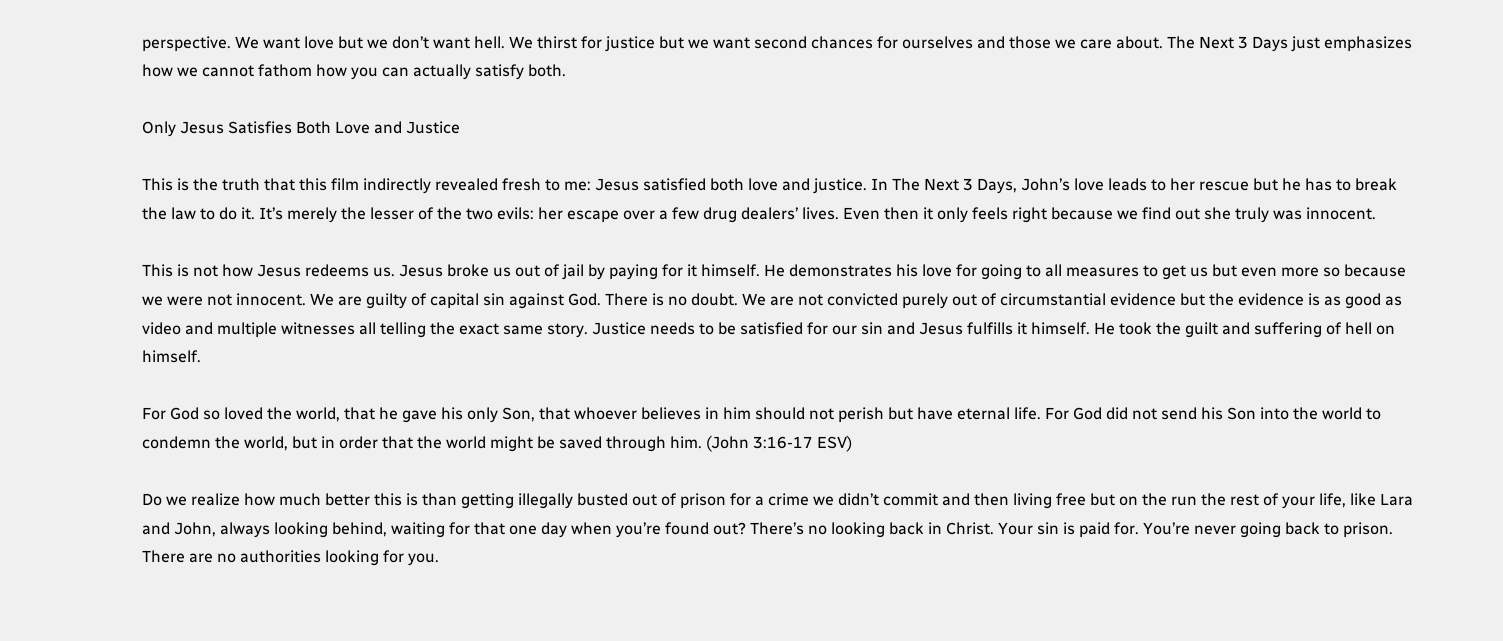perspective. We want love but we don’t want hell. We thirst for justice but we want second chances for ourselves and those we care about. The Next 3 Days just emphasizes how we cannot fathom how you can actually satisfy both.

Only Jesus Satisfies Both Love and Justice

This is the truth that this film indirectly revealed fresh to me: Jesus satisfied both love and justice. In The Next 3 Days, John’s love leads to her rescue but he has to break the law to do it. It’s merely the lesser of the two evils: her escape over a few drug dealers’ lives. Even then it only feels right because we find out she truly was innocent.

This is not how Jesus redeems us. Jesus broke us out of jail by paying for it himself. He demonstrates his love for going to all measures to get us but even more so because we were not innocent. We are guilty of capital sin against God. There is no doubt. We are not convicted purely out of circumstantial evidence but the evidence is as good as video and multiple witnesses all telling the exact same story. Justice needs to be satisfied for our sin and Jesus fulfills it himself. He took the guilt and suffering of hell on himself.

For God so loved the world, that he gave his only Son, that whoever believes in him should not perish but have eternal life. For God did not send his Son into the world to condemn the world, but in order that the world might be saved through him. (John 3:16-17 ESV)

Do we realize how much better this is than getting illegally busted out of prison for a crime we didn’t commit and then living free but on the run the rest of your life, like Lara and John, always looking behind, waiting for that one day when you’re found out? There’s no looking back in Christ. Your sin is paid for. You’re never going back to prison. There are no authorities looking for you.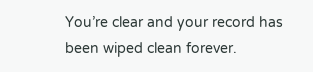You’re clear and your record has been wiped clean forever.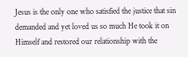Jesus is the only one who satisfied the justice that sin demanded and yet loved us so much He took it on Himself and restored our relationship with the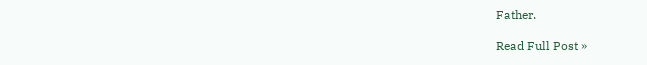Father.

Read Full Post »